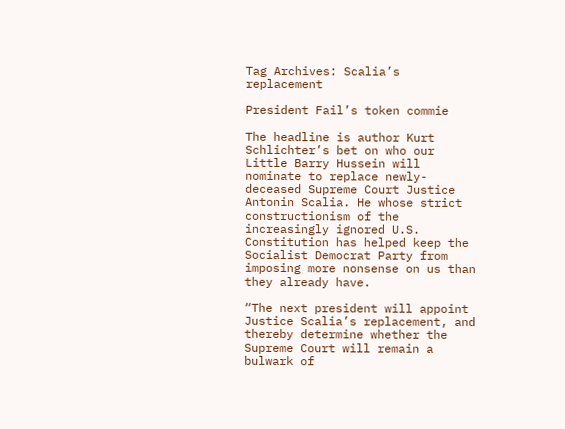Tag Archives: Scalia’s replacement

President Fail’s token commie

The headline is author Kurt Schlichter’s bet on who our Little Barry Hussein will nominate to replace newly-deceased Supreme Court Justice Antonin Scalia. He whose strict constructionism of the increasingly ignored U.S. Constitution has helped keep the Socialist Democrat Party from imposing more nonsense on us than they already have.

“The next president will appoint Justice Scalia’s replacement, and thereby determine whether the Supreme Court will remain a bulwark of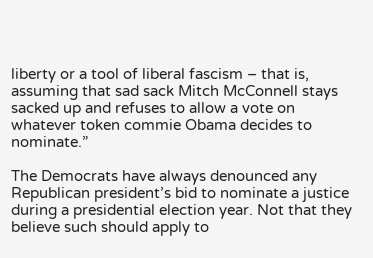liberty or a tool of liberal fascism – that is, assuming that sad sack Mitch McConnell stays sacked up and refuses to allow a vote on whatever token commie Obama decides to nominate.”

The Democrats have always denounced any Republican president’s bid to nominate a justice during a presidential election year. Not that they believe such should apply to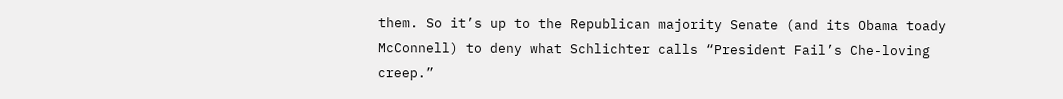them. So it’s up to the Republican majority Senate (and its Obama toady McConnell) to deny what Schlichter calls “President Fail’s Che-loving creep.”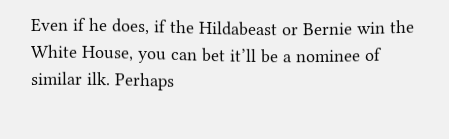Even if he does, if the Hildabeast or Bernie win the White House, you can bet it’ll be a nominee of similar ilk. Perhaps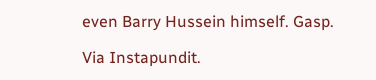even Barry Hussein himself. Gasp.

Via Instapundit.